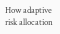How adaptive risk allocation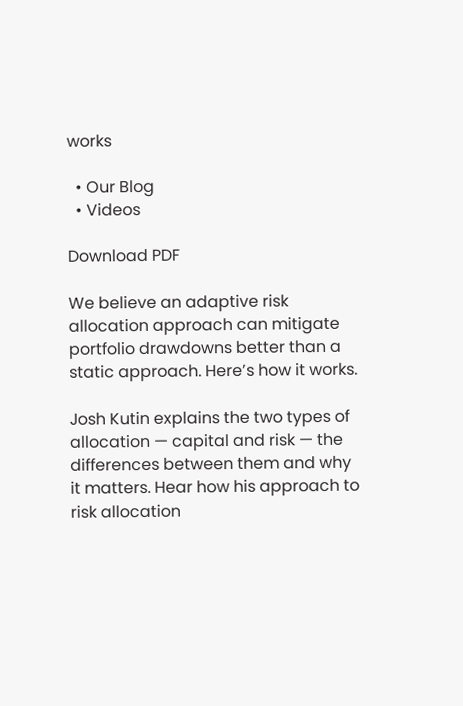works

  • Our Blog
  • Videos

Download PDF

We believe an adaptive risk allocation approach can mitigate portfolio drawdowns better than a static approach. Here’s how it works.

Josh Kutin explains the two types of allocation — capital and risk — the differences between them and why it matters. Hear how his approach to risk allocation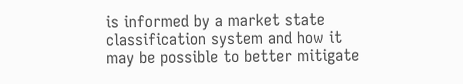is informed by a market state classification system and how it may be possible to better mitigate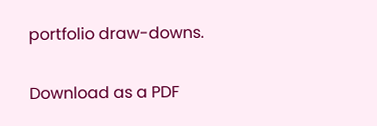portfolio draw-downs.

Download as a PDF